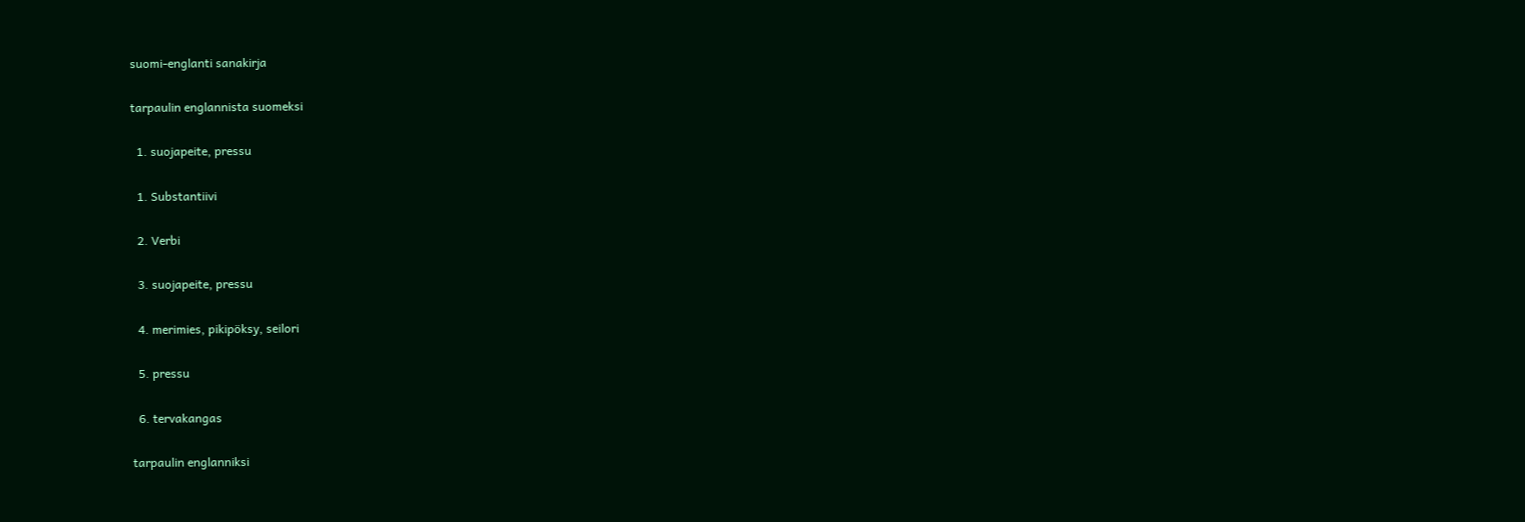suomi-englanti sanakirja

tarpaulin englannista suomeksi

  1. suojapeite, pressu

  1. Substantiivi

  2. Verbi

  3. suojapeite, pressu

  4. merimies, pikipöksy, seilori

  5. pressu

  6. tervakangas

tarpaulin englanniksi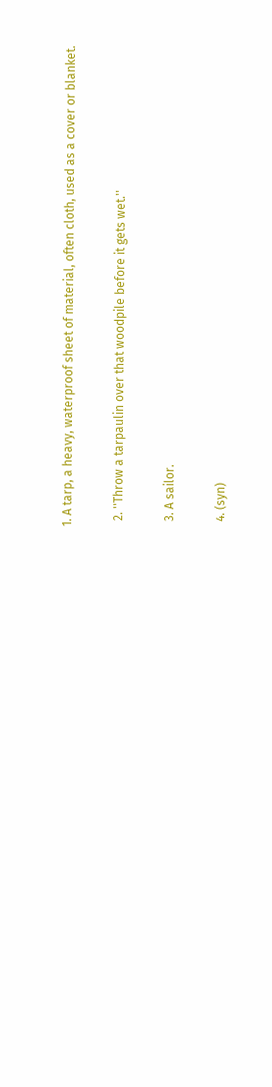1. A tarp, a heavy, waterproof sheet of material, often cloth, used as a cover or blanket.

  2. ''Throw a tarpaulin over that woodpile before it gets wet.''

  3. A sailor.

  4. (syn)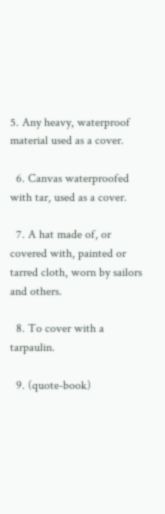5. Any heavy, waterproof material used as a cover.

  6. Canvas waterproofed with tar, used as a cover.

  7. A hat made of, or covered with, painted or tarred cloth, worn by sailors and others.

  8. To cover with a tarpaulin.

  9. (quote-book)